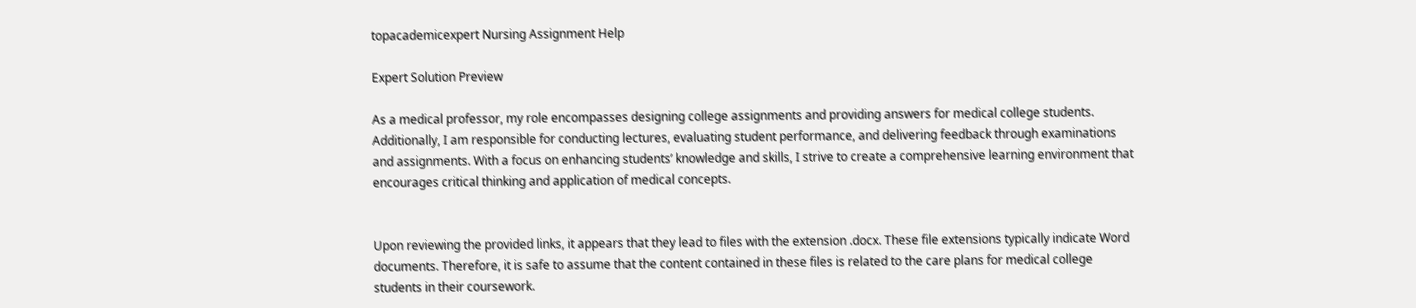topacademicexpert Nursing Assignment Help

Expert Solution Preview

As a medical professor, my role encompasses designing college assignments and providing answers for medical college students. Additionally, I am responsible for conducting lectures, evaluating student performance, and delivering feedback through examinations and assignments. With a focus on enhancing students’ knowledge and skills, I strive to create a comprehensive learning environment that encourages critical thinking and application of medical concepts.


Upon reviewing the provided links, it appears that they lead to files with the extension .docx. These file extensions typically indicate Word documents. Therefore, it is safe to assume that the content contained in these files is related to the care plans for medical college students in their coursework.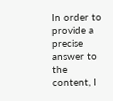In order to provide a precise answer to the content, I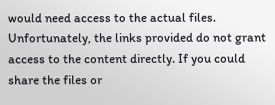would need access to the actual files. Unfortunately, the links provided do not grant access to the content directly. If you could share the files or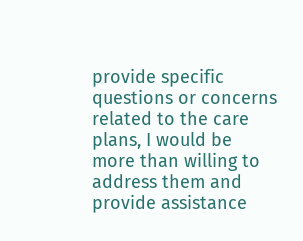provide specific questions or concerns related to the care plans, I would be more than willing to address them and provide assistance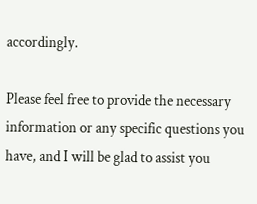accordingly.

Please feel free to provide the necessary information or any specific questions you have, and I will be glad to assist you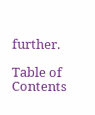further.

Table of Contents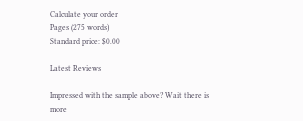Calculate your order
Pages (275 words)
Standard price: $0.00

Latest Reviews

Impressed with the sample above? Wait there is more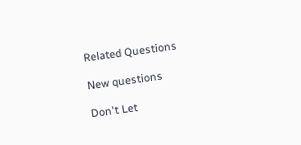Related Questions

New questions

Don't Let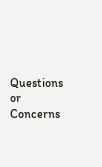Questions or Concerns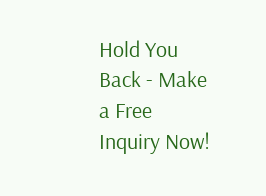Hold You Back - Make a Free Inquiry Now!